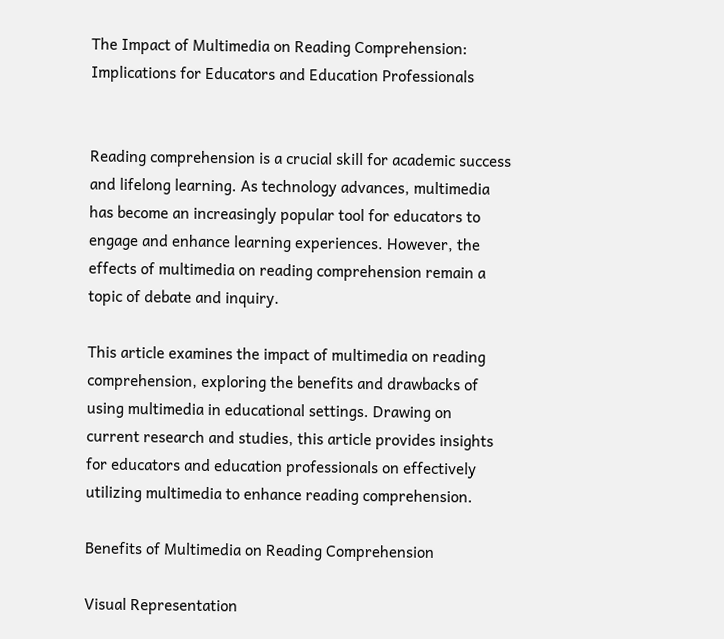The Impact of Multimedia on Reading Comprehension: Implications for Educators and Education Professionals


Reading comprehension is a crucial skill for academic success and lifelong learning. As technology advances, multimedia has become an increasingly popular tool for educators to engage and enhance learning experiences. However, the effects of multimedia on reading comprehension remain a topic of debate and inquiry.

This article examines the impact of multimedia on reading comprehension, exploring the benefits and drawbacks of using multimedia in educational settings. Drawing on current research and studies, this article provides insights for educators and education professionals on effectively utilizing multimedia to enhance reading comprehension.

Benefits of Multimedia on Reading Comprehension

Visual Representation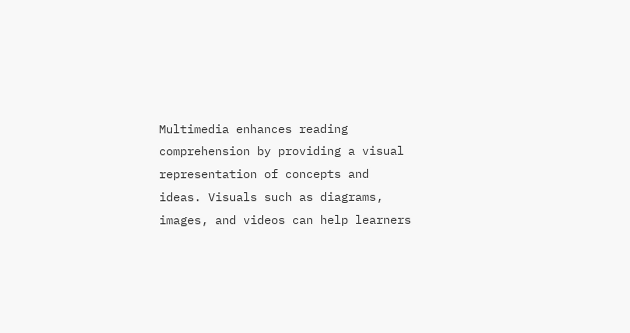Multimedia enhances reading comprehension by providing a visual representation of concepts and ideas. Visuals such as diagrams, images, and videos can help learners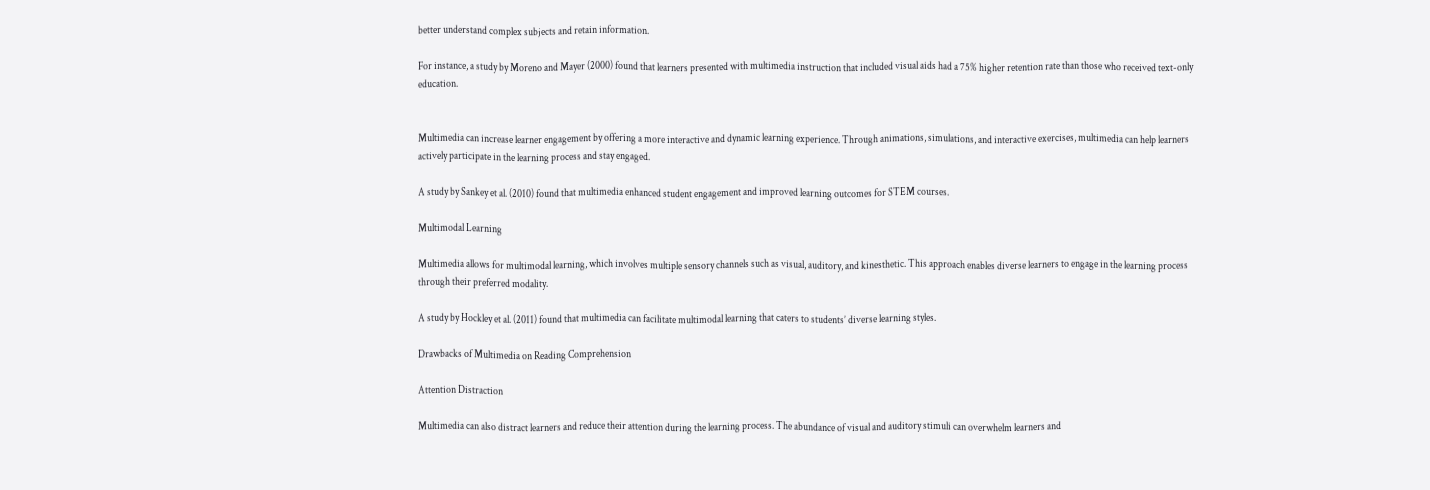better understand complex subjects and retain information.

For instance, a study by Moreno and Mayer (2000) found that learners presented with multimedia instruction that included visual aids had a 75% higher retention rate than those who received text-only education.


Multimedia can increase learner engagement by offering a more interactive and dynamic learning experience. Through animations, simulations, and interactive exercises, multimedia can help learners actively participate in the learning process and stay engaged.

A study by Sankey et al. (2010) found that multimedia enhanced student engagement and improved learning outcomes for STEM courses.

Multimodal Learning

Multimedia allows for multimodal learning, which involves multiple sensory channels such as visual, auditory, and kinesthetic. This approach enables diverse learners to engage in the learning process through their preferred modality.

A study by Hockley et al. (2011) found that multimedia can facilitate multimodal learning that caters to students’ diverse learning styles.

Drawbacks of Multimedia on Reading Comprehension

Attention Distraction

Multimedia can also distract learners and reduce their attention during the learning process. The abundance of visual and auditory stimuli can overwhelm learners and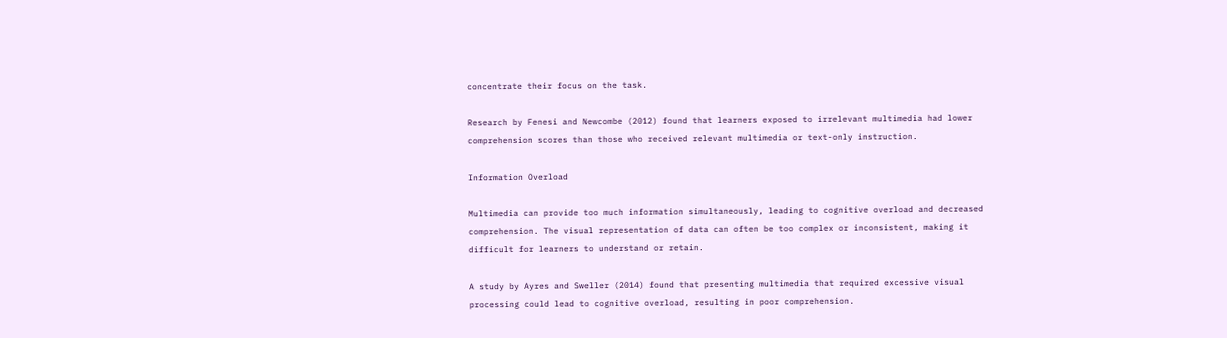concentrate their focus on the task.

Research by Fenesi and Newcombe (2012) found that learners exposed to irrelevant multimedia had lower comprehension scores than those who received relevant multimedia or text-only instruction.

Information Overload

Multimedia can provide too much information simultaneously, leading to cognitive overload and decreased comprehension. The visual representation of data can often be too complex or inconsistent, making it difficult for learners to understand or retain.

A study by Ayres and Sweller (2014) found that presenting multimedia that required excessive visual processing could lead to cognitive overload, resulting in poor comprehension.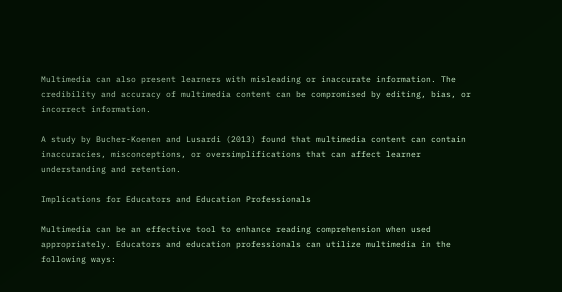Multimedia can also present learners with misleading or inaccurate information. The credibility and accuracy of multimedia content can be compromised by editing, bias, or incorrect information.

A study by Bucher-Koenen and Lusardi (2013) found that multimedia content can contain inaccuracies, misconceptions, or oversimplifications that can affect learner understanding and retention.

Implications for Educators and Education Professionals

Multimedia can be an effective tool to enhance reading comprehension when used appropriately. Educators and education professionals can utilize multimedia in the following ways: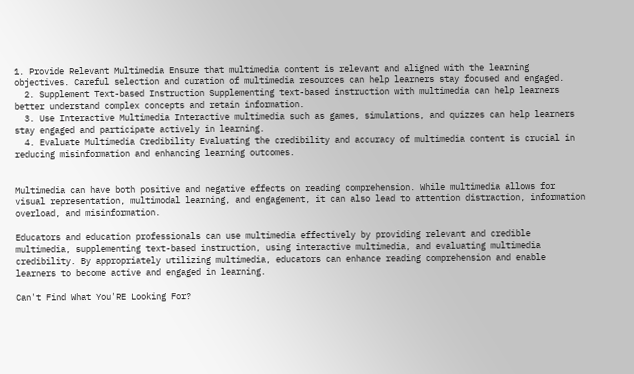1. Provide Relevant Multimedia Ensure that multimedia content is relevant and aligned with the learning objectives. Careful selection and curation of multimedia resources can help learners stay focused and engaged.
  2. Supplement Text-based Instruction Supplementing text-based instruction with multimedia can help learners better understand complex concepts and retain information.
  3. Use Interactive Multimedia Interactive multimedia such as games, simulations, and quizzes can help learners stay engaged and participate actively in learning.
  4. Evaluate Multimedia Credibility Evaluating the credibility and accuracy of multimedia content is crucial in reducing misinformation and enhancing learning outcomes.


Multimedia can have both positive and negative effects on reading comprehension. While multimedia allows for visual representation, multimodal learning, and engagement, it can also lead to attention distraction, information overload, and misinformation.

Educators and education professionals can use multimedia effectively by providing relevant and credible multimedia, supplementing text-based instruction, using interactive multimedia, and evaluating multimedia credibility. By appropriately utilizing multimedia, educators can enhance reading comprehension and enable learners to become active and engaged in learning.

Can't Find What You'RE Looking For?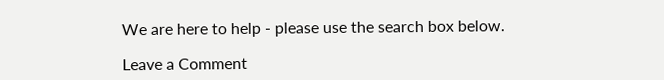We are here to help - please use the search box below.

Leave a Comment